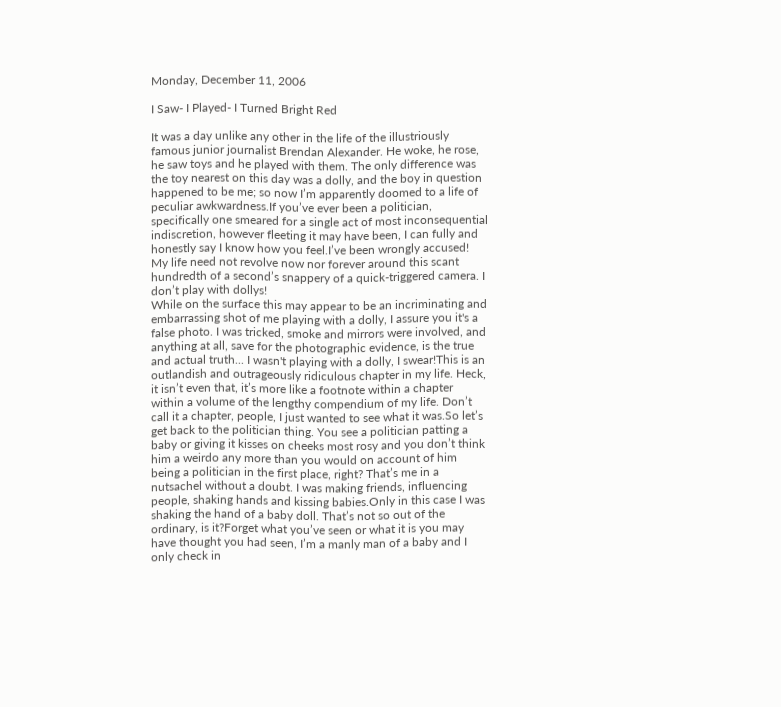Monday, December 11, 2006

I Saw- I Played- I Turned Bright Red

It was a day unlike any other in the life of the illustriously famous junior journalist Brendan Alexander. He woke, he rose, he saw toys and he played with them. The only difference was the toy nearest on this day was a dolly, and the boy in question happened to be me; so now I’m apparently doomed to a life of peculiar awkwardness.If you’ve ever been a politician, specifically one smeared for a single act of most inconsequential indiscretion, however fleeting it may have been, I can fully and honestly say I know how you feel.I’ve been wrongly accused! My life need not revolve now nor forever around this scant hundredth of a second’s snappery of a quick-triggered camera. I don’t play with dollys!
While on the surface this may appear to be an incriminating and embarrassing shot of me playing with a dolly, I assure you it's a false photo. I was tricked, smoke and mirrors were involved, and anything at all, save for the photographic evidence, is the true and actual truth... I wasn't playing with a dolly, I swear!This is an outlandish and outrageously ridiculous chapter in my life. Heck, it isn’t even that, it’s more like a footnote within a chapter within a volume of the lengthy compendium of my life. Don’t call it a chapter, people, I just wanted to see what it was.So let’s get back to the politician thing. You see a politician patting a baby or giving it kisses on cheeks most rosy and you don’t think him a weirdo any more than you would on account of him being a politician in the first place, right? That’s me in a nutsachel without a doubt. I was making friends, influencing people, shaking hands and kissing babies.Only in this case I was shaking the hand of a baby doll. That’s not so out of the ordinary, is it?Forget what you’ve seen or what it is you may have thought you had seen, I’m a manly man of a baby and I only check in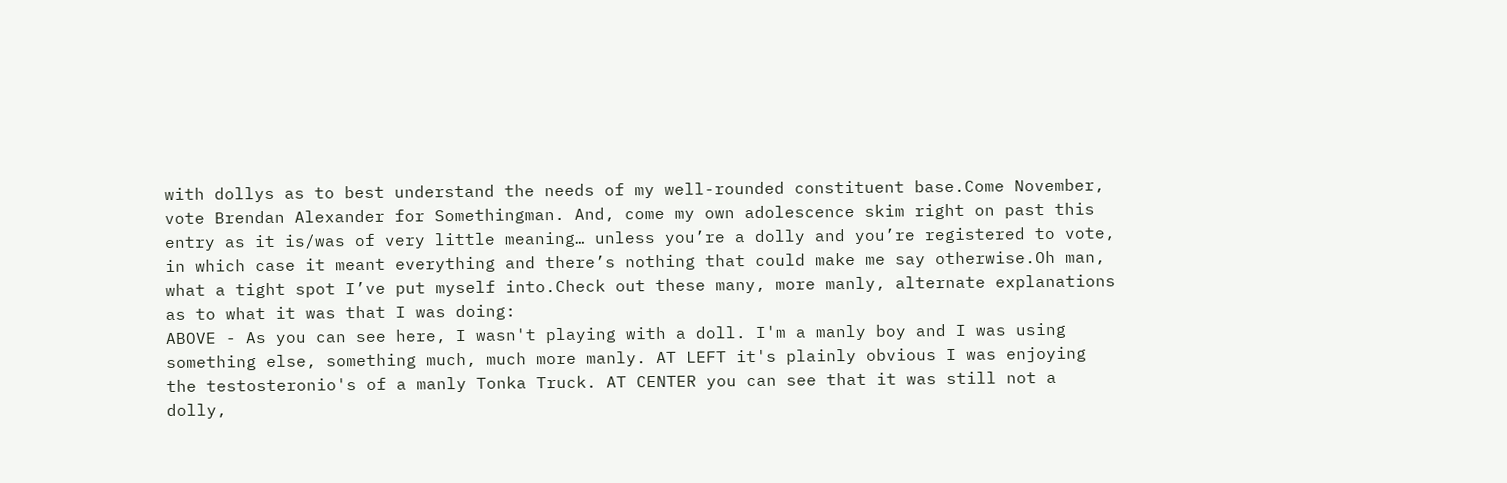with dollys as to best understand the needs of my well-rounded constituent base.Come November, vote Brendan Alexander for Somethingman. And, come my own adolescence skim right on past this entry as it is/was of very little meaning… unless you’re a dolly and you’re registered to vote, in which case it meant everything and there’s nothing that could make me say otherwise.Oh man, what a tight spot I’ve put myself into.Check out these many, more manly, alternate explanations as to what it was that I was doing:
ABOVE - As you can see here, I wasn't playing with a doll. I'm a manly boy and I was using something else, something much, much more manly. AT LEFT it's plainly obvious I was enjoying the testosteronio's of a manly Tonka Truck. AT CENTER you can see that it was still not a dolly,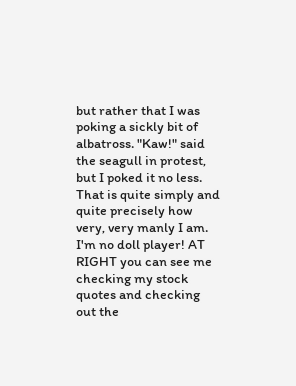but rather that I was poking a sickly bit of albatross. "Kaw!" said the seagull in protest, but I poked it no less. That is quite simply and quite precisely how very, very manly I am. I'm no doll player! AT RIGHT you can see me checking my stock quotes and checking out the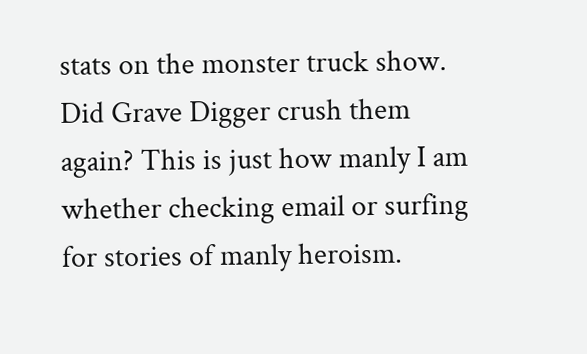stats on the monster truck show. Did Grave Digger crush them again? This is just how manly I am whether checking email or surfing for stories of manly heroism.